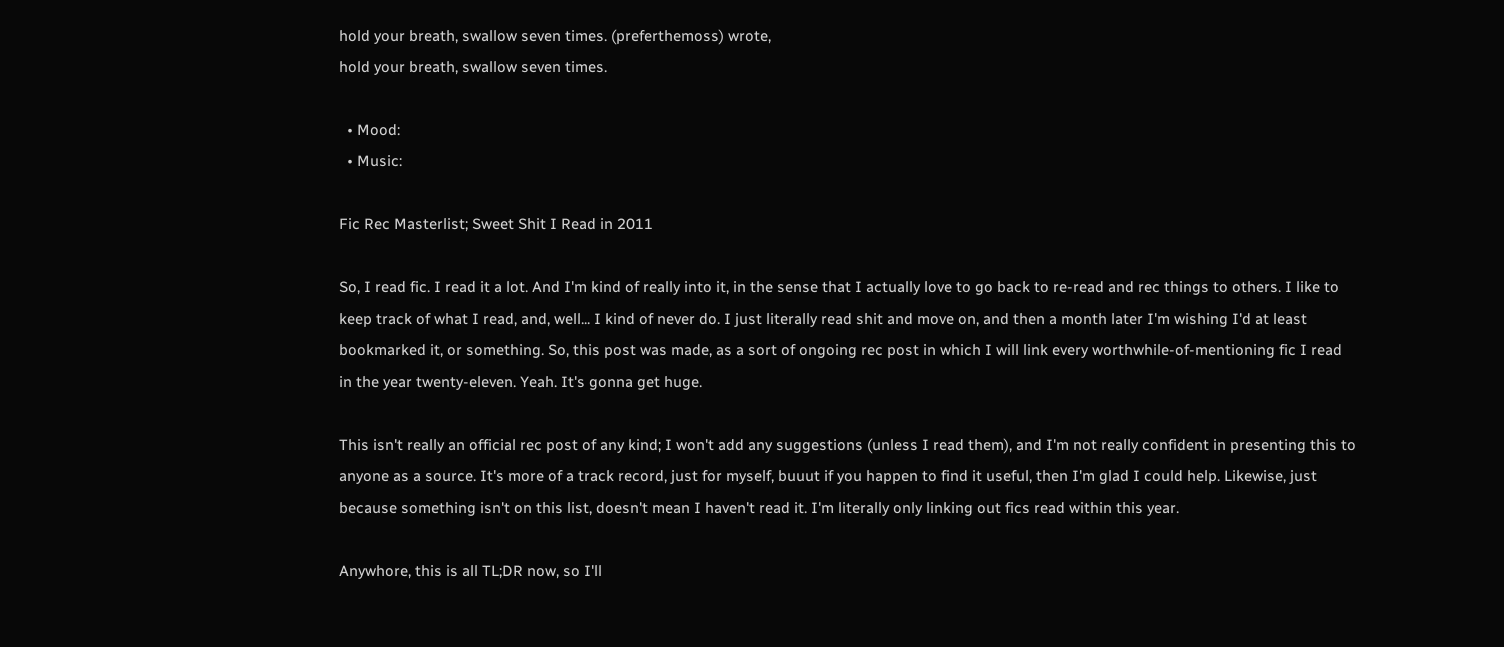hold your breath, swallow seven times. (preferthemoss) wrote,
hold your breath, swallow seven times.

  • Mood:
  • Music:

Fic Rec Masterlist; Sweet Shit I Read in 2011

So, I read fic. I read it a lot. And I'm kind of really into it, in the sense that I actually love to go back to re-read and rec things to others. I like to keep track of what I read, and, well... I kind of never do. I just literally read shit and move on, and then a month later I'm wishing I'd at least bookmarked it, or something. So, this post was made, as a sort of ongoing rec post in which I will link every worthwhile-of-mentioning fic I read in the year twenty-eleven. Yeah. It's gonna get huge.

This isn't really an official rec post of any kind; I won't add any suggestions (unless I read them), and I'm not really confident in presenting this to anyone as a source. It's more of a track record, just for myself, buuut if you happen to find it useful, then I'm glad I could help. Likewise, just because something isn't on this list, doesn't mean I haven't read it. I'm literally only linking out fics read within this year.

Anywhore, this is all TL;DR now, so I'll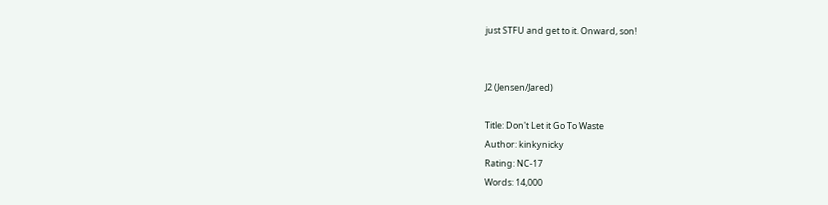just STFU and get to it. Onward, son!


J2 (Jensen/Jared)

Title: Don't Let it Go To Waste
Author: kinkynicky
Rating: NC-17
Words: 14,000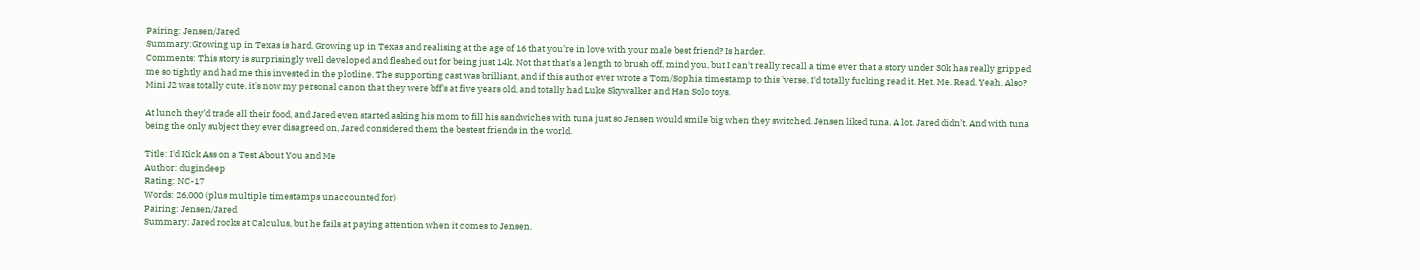Pairing: Jensen/Jared
Summary:Growing up in Texas is hard. Growing up in Texas and realising at the age of 16 that you’re in love with your male best friend? Is harder.
Comments: This story is surprisingly well developed and fleshed out for being just 14k. Not that that's a length to brush off, mind you, but I can't really recall a time ever that a story under 30k has really gripped me so tightly and had me this invested in the plotline. The supporting cast was brilliant, and if this author ever wrote a Tom/Sophia timestamp to this 'verse, I'd totally fucking read it. Het. Me. Read. Yeah. Also? Mini J2 was totally cute, it's now my personal canon that they were bff's at five years old, and totally had Luke Skywalker and Han Solo toys.

At lunch they’d trade all their food, and Jared even started asking his mom to fill his sandwiches with tuna just so Jensen would smile big when they switched. Jensen liked tuna. A lot. Jared didn’t. And with tuna being the only subject they ever disagreed on, Jared considered them the bestest friends in the world.

Title: I'd Kick Ass on a Test About You and Me
Author: dugindeep
Rating: NC-17
Words: 26,000 (plus multiple timestamps unaccounted for)
Pairing: Jensen/Jared
Summary: Jared rocks at Calculus, but he fails at paying attention when it comes to Jensen.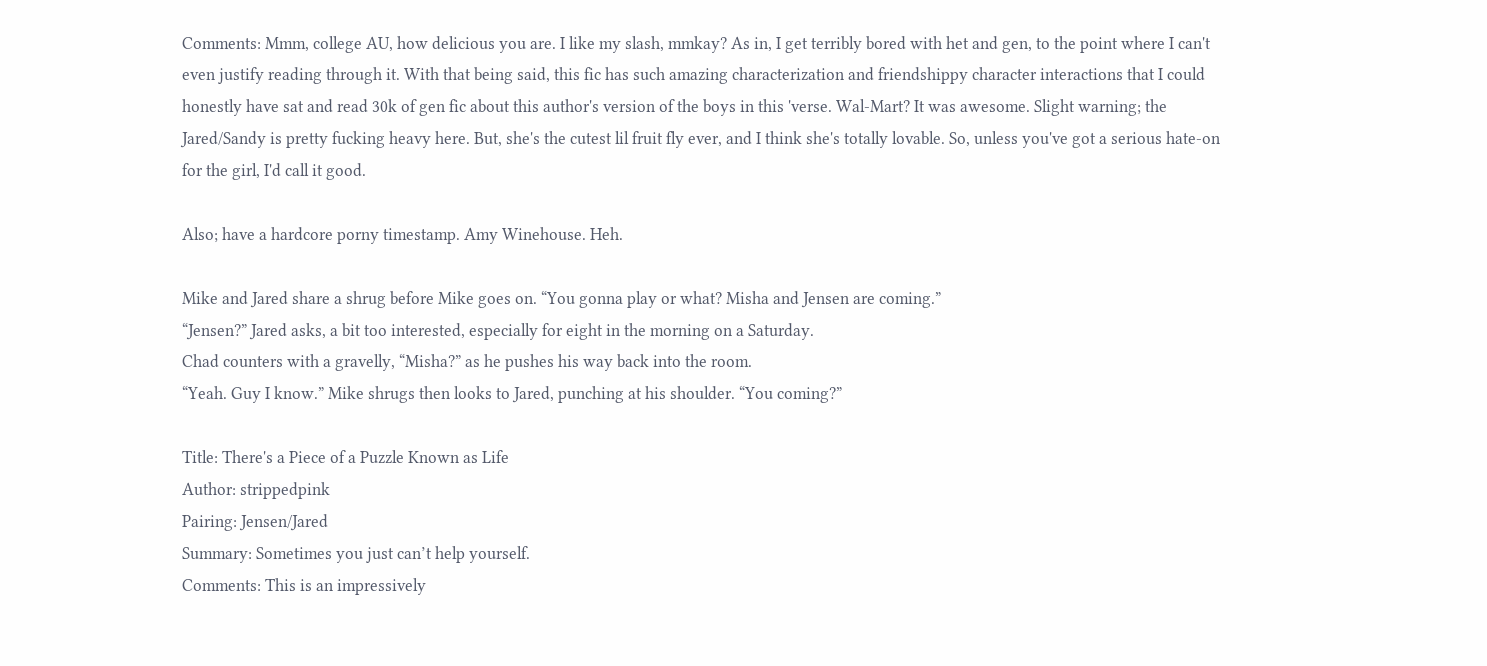Comments: Mmm, college AU, how delicious you are. I like my slash, mmkay? As in, I get terribly bored with het and gen, to the point where I can't even justify reading through it. With that being said, this fic has such amazing characterization and friendshippy character interactions that I could honestly have sat and read 30k of gen fic about this author's version of the boys in this 'verse. Wal-Mart? It was awesome. Slight warning; the Jared/Sandy is pretty fucking heavy here. But, she's the cutest lil fruit fly ever, and I think she's totally lovable. So, unless you've got a serious hate-on for the girl, I'd call it good.

Also; have a hardcore porny timestamp. Amy Winehouse. Heh.

Mike and Jared share a shrug before Mike goes on. “You gonna play or what? Misha and Jensen are coming.”
“Jensen?” Jared asks, a bit too interested, especially for eight in the morning on a Saturday.
Chad counters with a gravelly, “Misha?” as he pushes his way back into the room.
“Yeah. Guy I know.” Mike shrugs then looks to Jared, punching at his shoulder. “You coming?”

Title: There's a Piece of a Puzzle Known as Life
Author: strippedpink
Pairing: Jensen/Jared
Summary: Sometimes you just can’t help yourself.
Comments: This is an impressively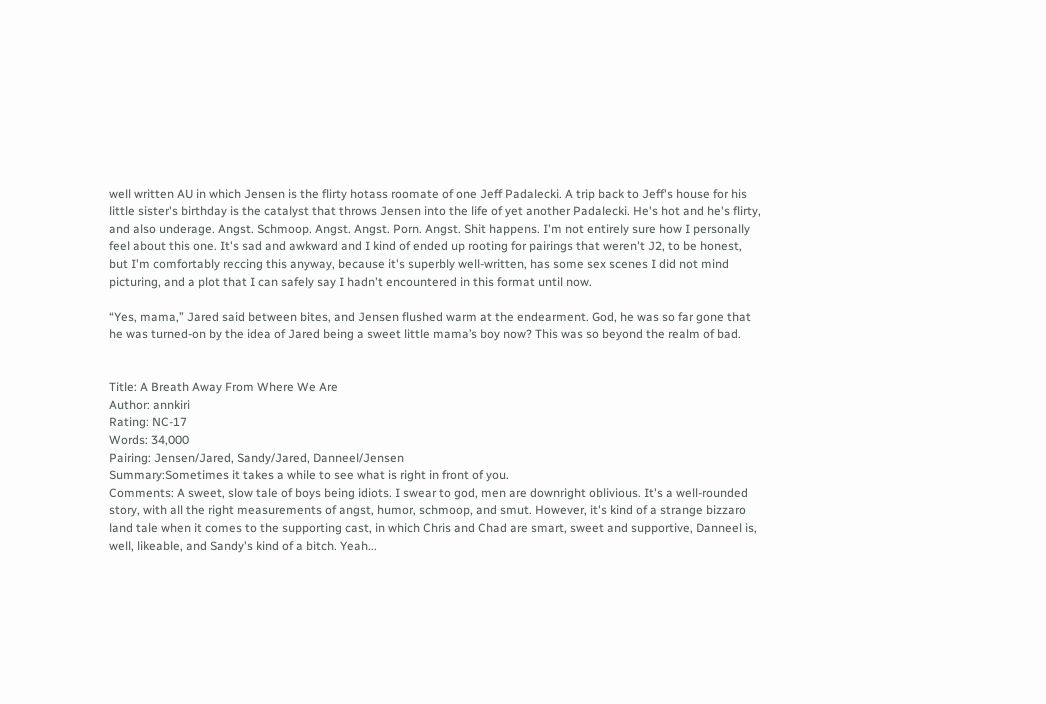well written AU in which Jensen is the flirty hotass roomate of one Jeff Padalecki. A trip back to Jeff's house for his little sister's birthday is the catalyst that throws Jensen into the life of yet another Padalecki. He's hot and he's flirty, and also underage. Angst. Schmoop. Angst. Angst. Porn. Angst. Shit happens. I'm not entirely sure how I personally feel about this one. It's sad and awkward and I kind of ended up rooting for pairings that weren't J2, to be honest, but I'm comfortably reccing this anyway, because it's superbly well-written, has some sex scenes I did not mind picturing, and a plot that I can safely say I hadn't encountered in this format until now.

“Yes, mama,” Jared said between bites, and Jensen flushed warm at the endearment. God, he was so far gone that he was turned-on by the idea of Jared being a sweet little mama’s boy now? This was so beyond the realm of bad.


Title: A Breath Away From Where We Are
Author: annkiri
Rating: NC-17
Words: 34,000
Pairing: Jensen/Jared, Sandy/Jared, Danneel/Jensen
Summary:Sometimes it takes a while to see what is right in front of you.
Comments: A sweet, slow tale of boys being idiots. I swear to god, men are downright oblivious. It's a well-rounded story, with all the right measurements of angst, humor, schmoop, and smut. However, it's kind of a strange bizzaro land tale when it comes to the supporting cast, in which Chris and Chad are smart, sweet and supportive, Danneel is, well, likeable, and Sandy's kind of a bitch. Yeah...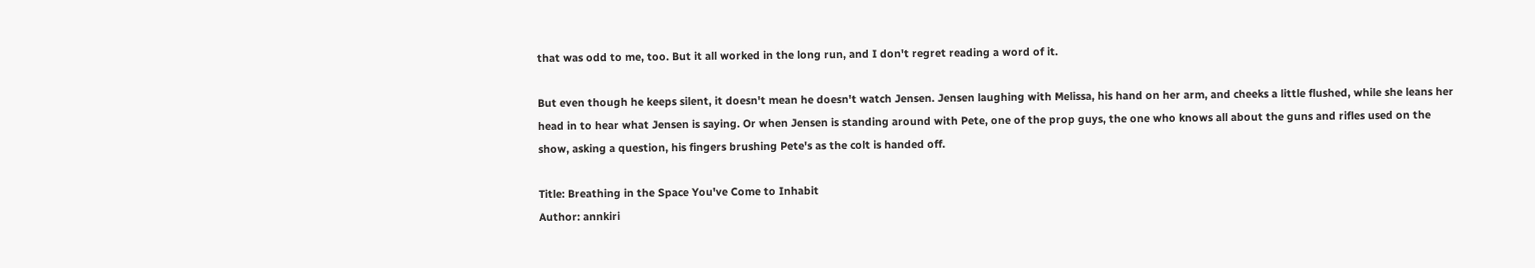that was odd to me, too. But it all worked in the long run, and I don't regret reading a word of it.

But even though he keeps silent, it doesn't mean he doesn't watch Jensen. Jensen laughing with Melissa, his hand on her arm, and cheeks a little flushed, while she leans her head in to hear what Jensen is saying. Or when Jensen is standing around with Pete, one of the prop guys, the one who knows all about the guns and rifles used on the show, asking a question, his fingers brushing Pete's as the colt is handed off.

Title: Breathing in the Space You've Come to Inhabit
Author: annkiri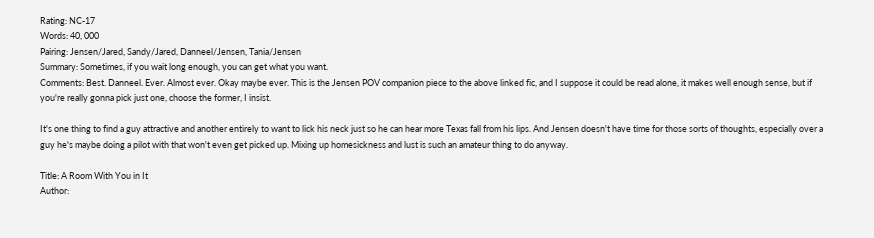Rating: NC-17
Words: 40, 000
Pairing: Jensen/Jared, Sandy/Jared, Danneel/Jensen, Tania/Jensen
Summary: Sometimes, if you wait long enough, you can get what you want.
Comments: Best. Danneel. Ever. Almost ever. Okay maybe ever. This is the Jensen POV companion piece to the above linked fic, and I suppose it could be read alone, it makes well enough sense, but if you're really gonna pick just one, choose the former, I insist.

It's one thing to find a guy attractive and another entirely to want to lick his neck just so he can hear more Texas fall from his lips. And Jensen doesn't have time for those sorts of thoughts, especially over a guy he's maybe doing a pilot with that won't even get picked up. Mixing up homesickness and lust is such an amateur thing to do anyway.

Title: A Room With You in It
Author: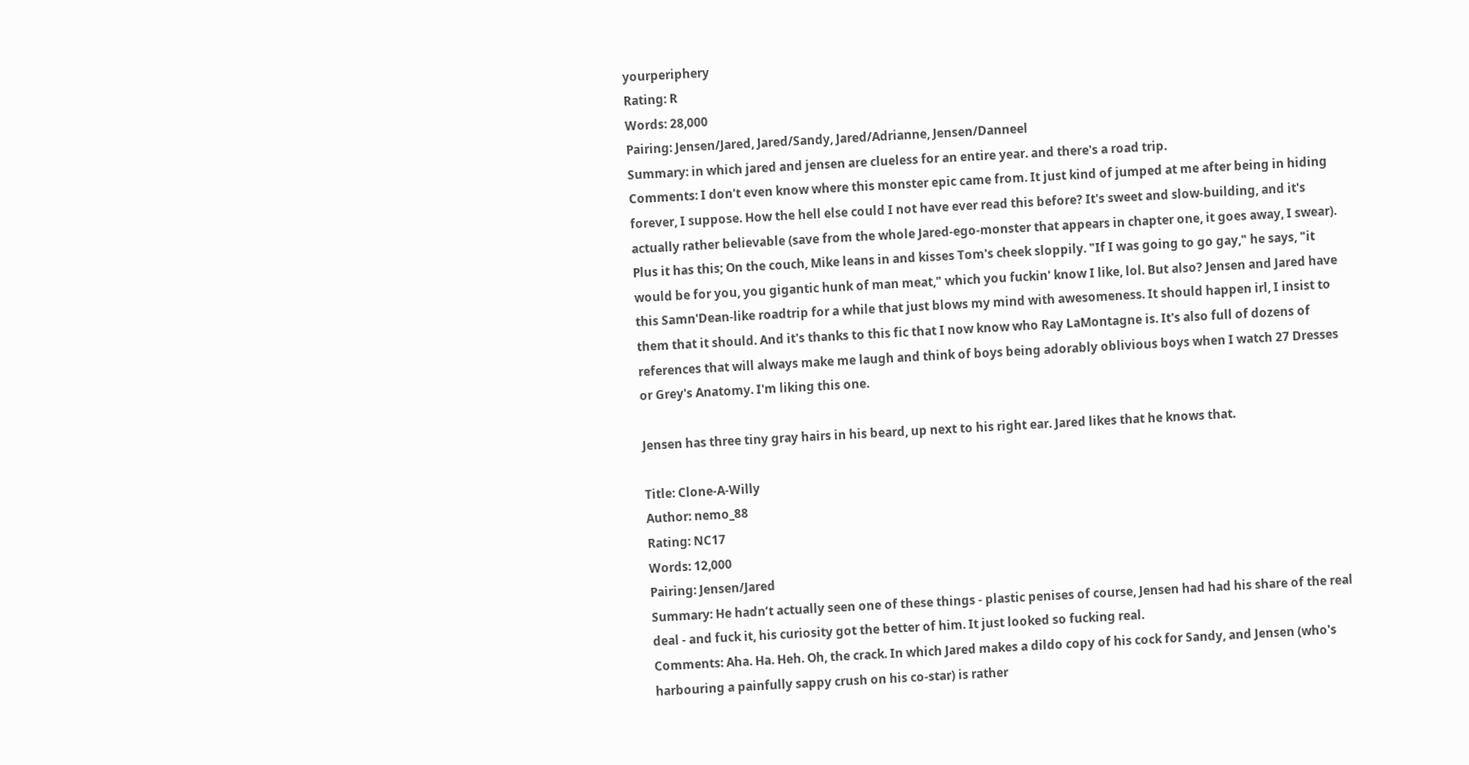yourperiphery
Rating: R
Words: 28,000
Pairing: Jensen/Jared, Jared/Sandy, Jared/Adrianne, Jensen/Danneel
Summary: in which jared and jensen are clueless for an entire year. and there's a road trip.
Comments: I don't even know where this monster epic came from. It just kind of jumped at me after being in hiding forever, I suppose. How the hell else could I not have ever read this before? It's sweet and slow-building, and it's actually rather believable (save from the whole Jared-ego-monster that appears in chapter one, it goes away, I swear). Plus it has this; On the couch, Mike leans in and kisses Tom's cheek sloppily. "If I was going to go gay," he says, "it would be for you, you gigantic hunk of man meat," which you fuckin' know I like, lol. But also? Jensen and Jared have this Samn'Dean-like roadtrip for a while that just blows my mind with awesomeness. It should happen irl, I insist to them that it should. And it's thanks to this fic that I now know who Ray LaMontagne is. It's also full of dozens of references that will always make me laugh and think of boys being adorably oblivious boys when I watch 27 Dresses or Grey's Anatomy. I'm liking this one.

Jensen has three tiny gray hairs in his beard, up next to his right ear. Jared likes that he knows that.

Title: Clone-A-Willy
Author: nemo_88
Rating: NC17
Words: 12,000
Pairing: Jensen/Jared
Summary: He hadn’t actually seen one of these things - plastic penises of course, Jensen had had his share of the real deal - and fuck it, his curiosity got the better of him. It just looked so fucking real.
Comments: Aha. Ha. Heh. Oh, the crack. In which Jared makes a dildo copy of his cock for Sandy, and Jensen (who's harbouring a painfully sappy crush on his co-star) is rather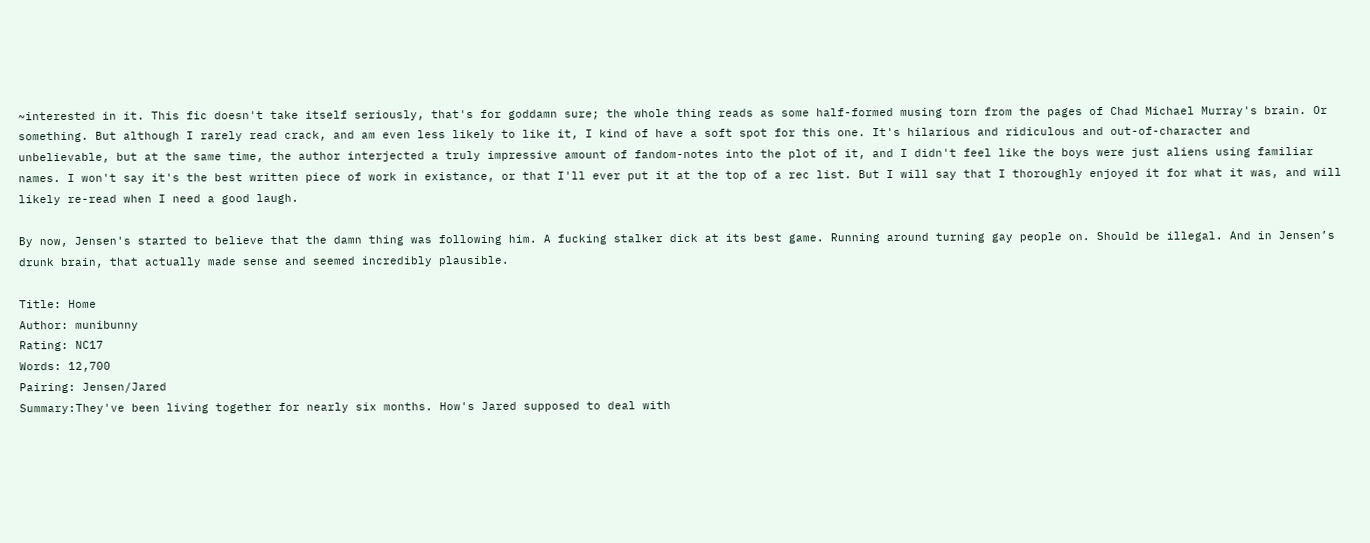~interested in it. This fic doesn't take itself seriously, that's for goddamn sure; the whole thing reads as some half-formed musing torn from the pages of Chad Michael Murray's brain. Or something. But although I rarely read crack, and am even less likely to like it, I kind of have a soft spot for this one. It's hilarious and ridiculous and out-of-character and unbelievable, but at the same time, the author interjected a truly impressive amount of fandom-notes into the plot of it, and I didn't feel like the boys were just aliens using familiar names. I won't say it's the best written piece of work in existance, or that I'll ever put it at the top of a rec list. But I will say that I thoroughly enjoyed it for what it was, and will likely re-read when I need a good laugh.

By now, Jensen's started to believe that the damn thing was following him. A fucking stalker dick at its best game. Running around turning gay people on. Should be illegal. And in Jensen’s drunk brain, that actually made sense and seemed incredibly plausible.

Title: Home
Author: munibunny
Rating: NC17
Words: 12,700
Pairing: Jensen/Jared
Summary:They've been living together for nearly six months. How's Jared supposed to deal with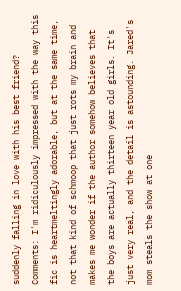suddenly falling in love with his best friend?
Comments: I'm ridiculously impressed with the way this fic is heartmeltingly adorable, but at the same time, not that kind of schmoop that just rots my brain and makes me wonder if the author somehow believes that the boys are actually thirteen year old girls. It's just very real, and the detail is astounding. Jared's mom steals the show at one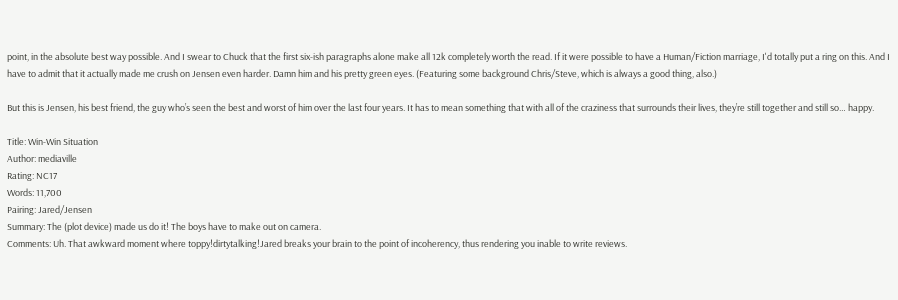point, in the absolute best way possible. And I swear to Chuck that the first six-ish paragraphs alone make all 12k completely worth the read. If it were possible to have a Human/Fiction marriage, I'd totally put a ring on this. And I have to admit that it actually made me crush on Jensen even harder. Damn him and his pretty green eyes. (Featuring some background Chris/Steve, which is always a good thing, also.)

But this is Jensen, his best friend, the guy who’s seen the best and worst of him over the last four years. It has to mean something that with all of the craziness that surrounds their lives, they’re still together and still so… happy.

Title: Win-Win Situation
Author: mediaville
Rating: NC17
Words: 11,700
Pairing: Jared/Jensen
Summary: The (plot device) made us do it! The boys have to make out on camera.
Comments: Uh. That awkward moment where toppy!dirtytalking!Jared breaks your brain to the point of incoherency, thus rendering you inable to write reviews.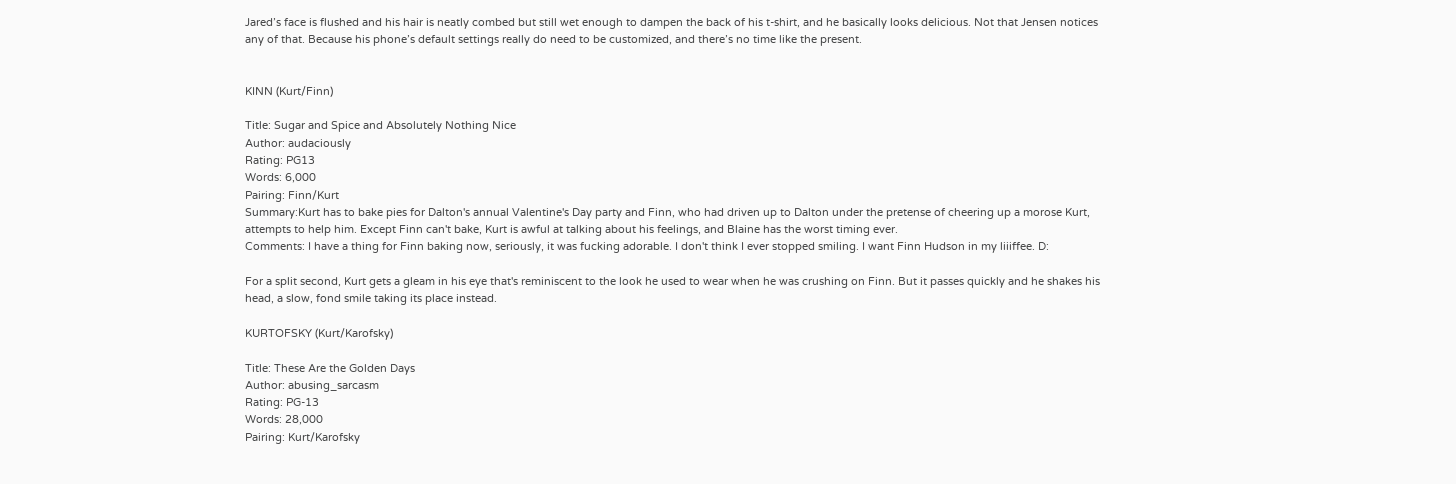Jared’s face is flushed and his hair is neatly combed but still wet enough to dampen the back of his t-shirt, and he basically looks delicious. Not that Jensen notices any of that. Because his phone’s default settings really do need to be customized, and there’s no time like the present.


KINN (Kurt/Finn)

Title: Sugar and Spice and Absolutely Nothing Nice
Author: audaciously
Rating: PG13
Words: 6,000
Pairing: Finn/Kurt
Summary:Kurt has to bake pies for Dalton's annual Valentine's Day party and Finn, who had driven up to Dalton under the pretense of cheering up a morose Kurt, attempts to help him. Except Finn can't bake, Kurt is awful at talking about his feelings, and Blaine has the worst timing ever.
Comments: I have a thing for Finn baking now, seriously, it was fucking adorable. I don't think I ever stopped smiling. I want Finn Hudson in my liiiffee. D:

For a split second, Kurt gets a gleam in his eye that's reminiscent to the look he used to wear when he was crushing on Finn. But it passes quickly and he shakes his head, a slow, fond smile taking its place instead.

KURTOFSKY (Kurt/Karofsky)

Title: These Are the Golden Days
Author: abusing_sarcasm
Rating: PG-13
Words: 28,000
Pairing: Kurt/Karofsky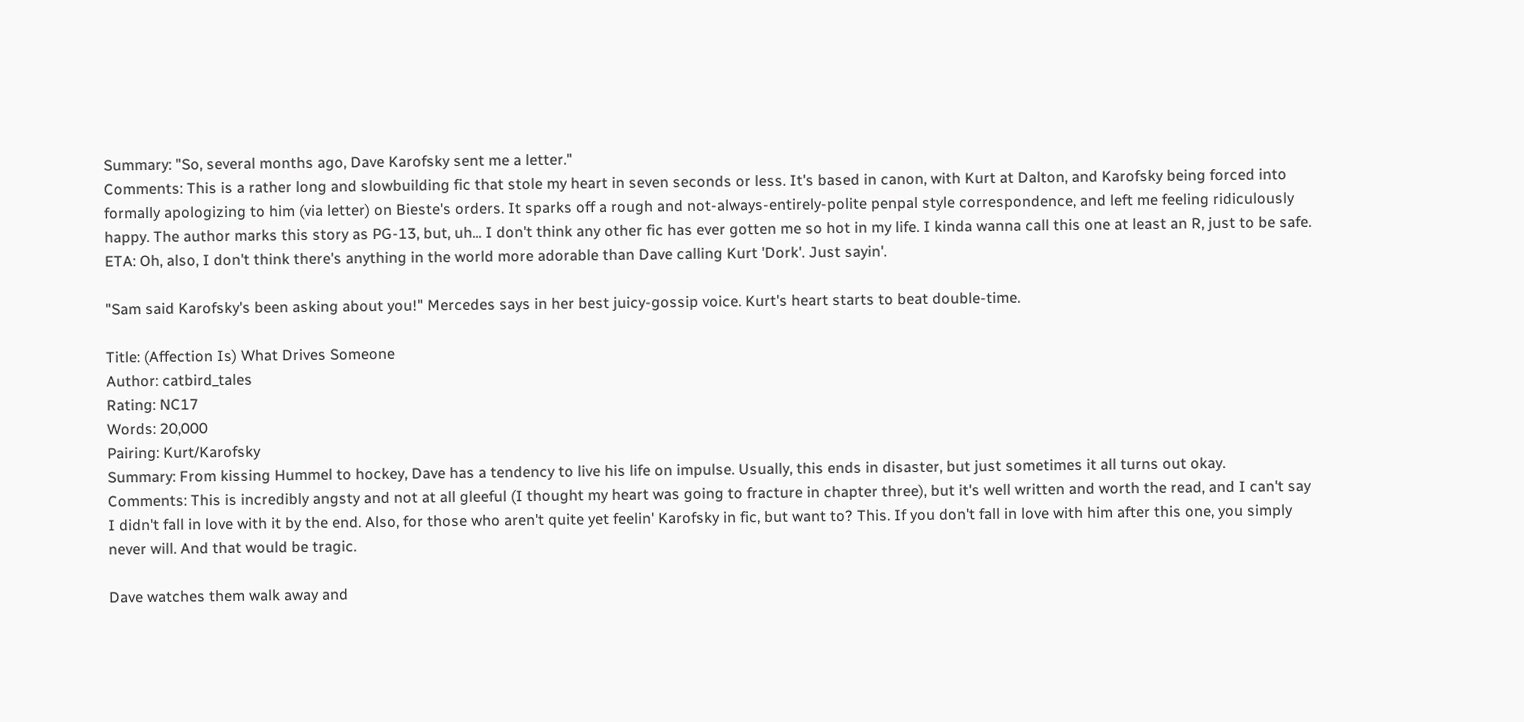Summary: "So, several months ago, Dave Karofsky sent me a letter."
Comments: This is a rather long and slowbuilding fic that stole my heart in seven seconds or less. It's based in canon, with Kurt at Dalton, and Karofsky being forced into formally apologizing to him (via letter) on Bieste's orders. It sparks off a rough and not-always-entirely-polite penpal style correspondence, and left me feeling ridiculously happy. The author marks this story as PG-13, but, uh... I don't think any other fic has ever gotten me so hot in my life. I kinda wanna call this one at least an R, just to be safe. ETA: Oh, also, I don't think there's anything in the world more adorable than Dave calling Kurt 'Dork'. Just sayin'.

"Sam said Karofsky's been asking about you!" Mercedes says in her best juicy-gossip voice. Kurt's heart starts to beat double-time.

Title: (Affection Is) What Drives Someone
Author: catbird_tales
Rating: NC17
Words: 20,000
Pairing: Kurt/Karofsky
Summary: From kissing Hummel to hockey, Dave has a tendency to live his life on impulse. Usually, this ends in disaster, but just sometimes it all turns out okay.
Comments: This is incredibly angsty and not at all gleeful (I thought my heart was going to fracture in chapter three), but it's well written and worth the read, and I can't say I didn't fall in love with it by the end. Also, for those who aren't quite yet feelin' Karofsky in fic, but want to? This. If you don't fall in love with him after this one, you simply never will. And that would be tragic.

Dave watches them walk away and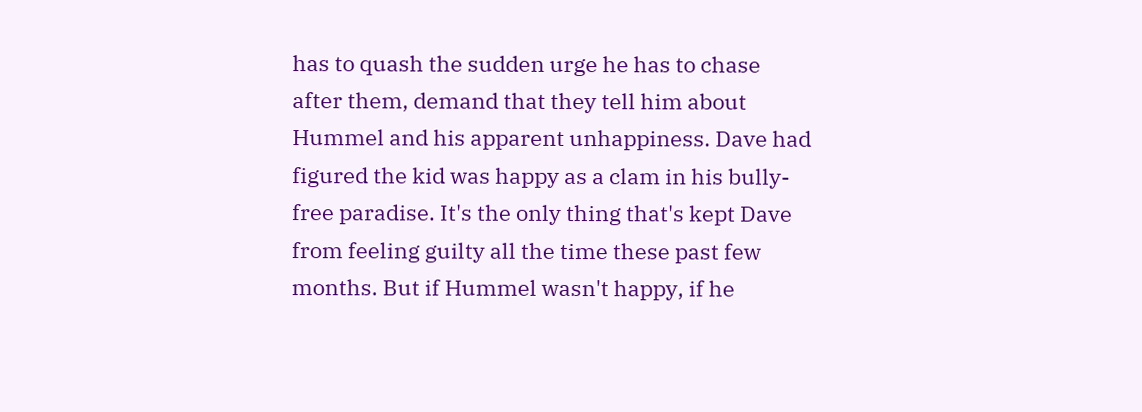has to quash the sudden urge he has to chase after them, demand that they tell him about Hummel and his apparent unhappiness. Dave had figured the kid was happy as a clam in his bully-free paradise. It's the only thing that's kept Dave from feeling guilty all the time these past few months. But if Hummel wasn't happy, if he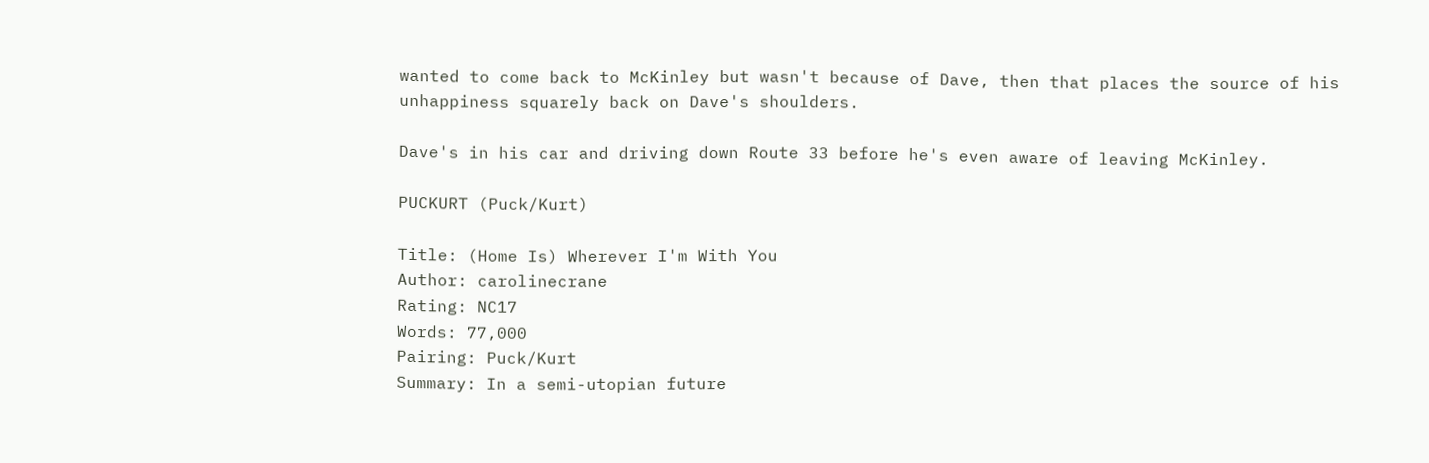wanted to come back to McKinley but wasn't because of Dave, then that places the source of his unhappiness squarely back on Dave's shoulders.

Dave's in his car and driving down Route 33 before he's even aware of leaving McKinley.

PUCKURT (Puck/Kurt)

Title: (Home Is) Wherever I'm With You
Author: carolinecrane
Rating: NC17
Words: 77,000
Pairing: Puck/Kurt
Summary: In a semi-utopian future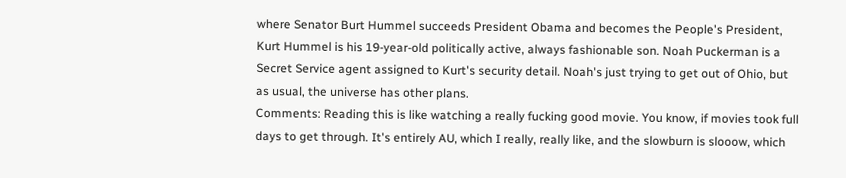where Senator Burt Hummel succeeds President Obama and becomes the People's President, Kurt Hummel is his 19-year-old politically active, always fashionable son. Noah Puckerman is a Secret Service agent assigned to Kurt's security detail. Noah's just trying to get out of Ohio, but as usual, the universe has other plans.
Comments: Reading this is like watching a really fucking good movie. You know, if movies took full days to get through. It's entirely AU, which I really, really like, and the slowburn is slooow, which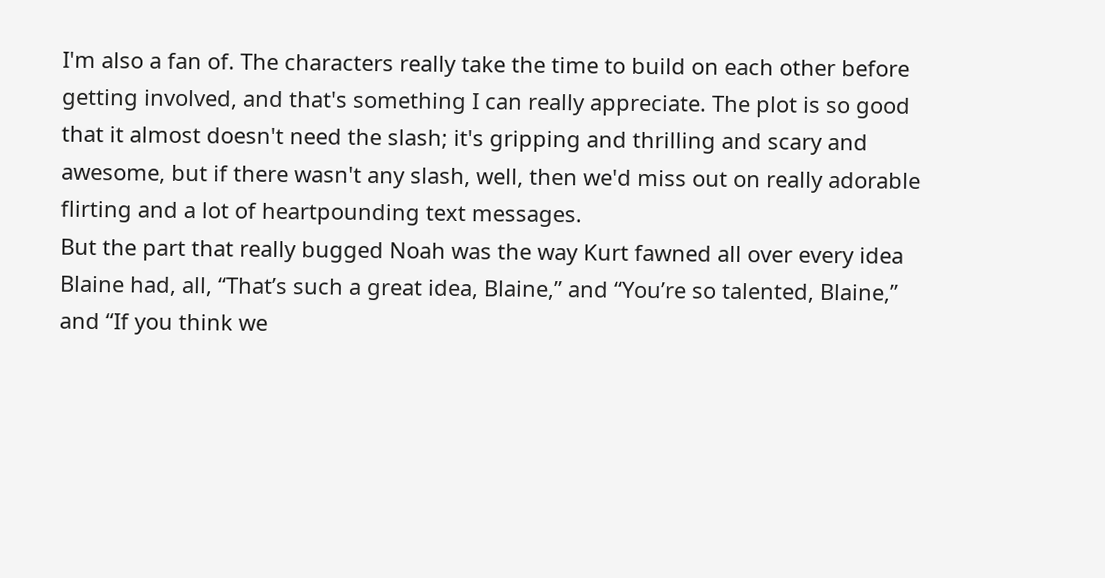I'm also a fan of. The characters really take the time to build on each other before getting involved, and that's something I can really appreciate. The plot is so good that it almost doesn't need the slash; it's gripping and thrilling and scary and awesome, but if there wasn't any slash, well, then we'd miss out on really adorable flirting and a lot of heartpounding text messages.
But the part that really bugged Noah was the way Kurt fawned all over every idea Blaine had, all, “That’s such a great idea, Blaine,” and “You’re so talented, Blaine,” and “If you think we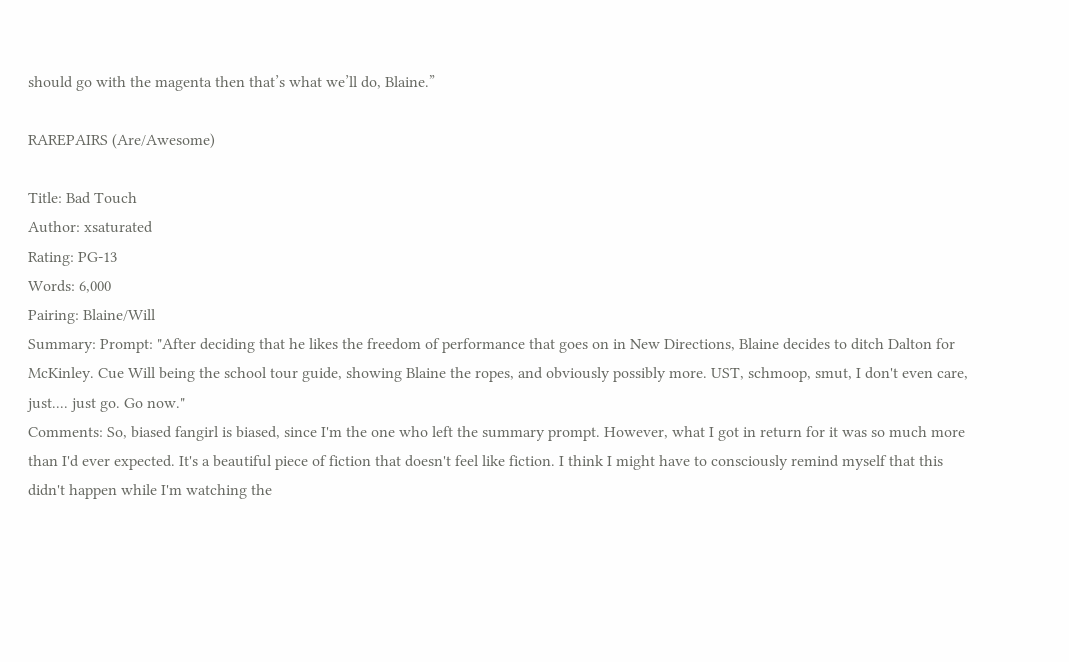should go with the magenta then that’s what we’ll do, Blaine.”

RAREPAIRS (Are/Awesome)

Title: Bad Touch
Author: xsaturated
Rating: PG-13
Words: 6,000
Pairing: Blaine/Will
Summary: Prompt: "After deciding that he likes the freedom of performance that goes on in New Directions, Blaine decides to ditch Dalton for McKinley. Cue Will being the school tour guide, showing Blaine the ropes, and obviously possibly more. UST, schmoop, smut, I don't even care, just.... just go. Go now."
Comments: So, biased fangirl is biased, since I'm the one who left the summary prompt. However, what I got in return for it was so much more than I'd ever expected. It's a beautiful piece of fiction that doesn't feel like fiction. I think I might have to consciously remind myself that this didn't happen while I'm watching the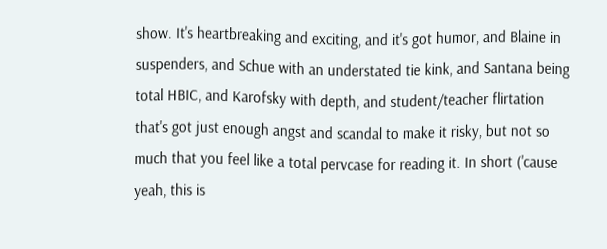show. It's heartbreaking and exciting, and it's got humor, and Blaine in suspenders, and Schue with an understated tie kink, and Santana being total HBIC, and Karofsky with depth, and student/teacher flirtation that's got just enough angst and scandal to make it risky, but not so much that you feel like a total pervcase for reading it. In short ('cause yeah, this is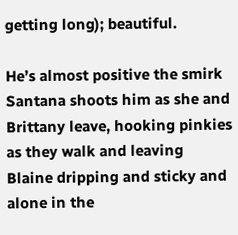getting long); beautiful.

He’s almost positive the smirk Santana shoots him as she and Brittany leave, hooking pinkies as they walk and leaving Blaine dripping and sticky and alone in the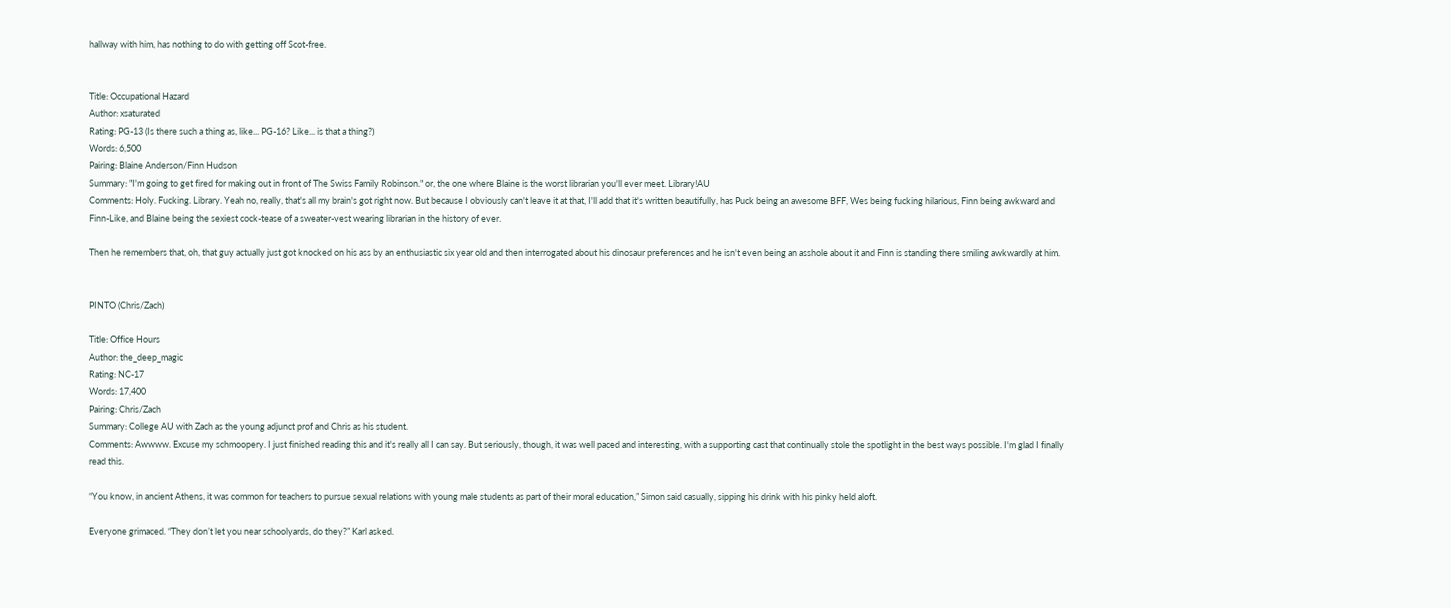hallway with him, has nothing to do with getting off Scot-free.


Title: Occupational Hazard
Author: xsaturated
Rating: PG-13 (Is there such a thing as, like... PG-16? Like... is that a thing?)
Words: 6,500
Pairing: Blaine Anderson/Finn Hudson
Summary: "I'm going to get fired for making out in front of The Swiss Family Robinson." or, the one where Blaine is the worst librarian you'll ever meet. Library!AU
Comments: Holy. Fucking. Library. Yeah no, really, that's all my brain's got right now. But because I obviously can't leave it at that, I'll add that it's written beautifully, has Puck being an awesome BFF, Wes being fucking hilarious, Finn being awkward and Finn-Like, and Blaine being the sexiest cock-tease of a sweater-vest wearing librarian in the history of ever.

Then he remembers that, oh, that guy actually just got knocked on his ass by an enthusiastic six year old and then interrogated about his dinosaur preferences and he isn't even being an asshole about it and Finn is standing there smiling awkwardly at him.


PINTO (Chris/Zach)

Title: Office Hours
Author: the_deep_magic
Rating: NC-17
Words: 17,400
Pairing: Chris/Zach
Summary: College AU with Zach as the young adjunct prof and Chris as his student.
Comments: Awwww. Excuse my schmoopery. I just finished reading this and it's really all I can say. But seriously, though, it was well paced and interesting, with a supporting cast that continually stole the spotlight in the best ways possible. I'm glad I finally read this.

“You know, in ancient Athens, it was common for teachers to pursue sexual relations with young male students as part of their moral education,” Simon said casually, sipping his drink with his pinky held aloft.

Everyone grimaced. “They don’t let you near schoolyards, do they?” Karl asked.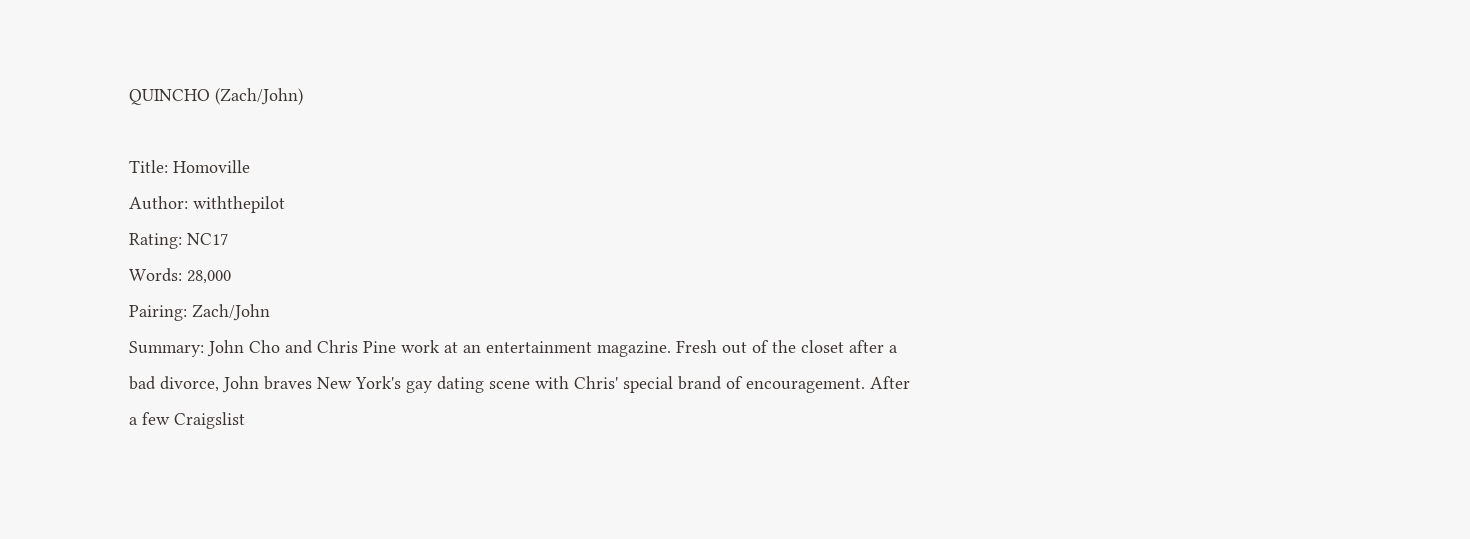QUINCHO (Zach/John)

Title: Homoville
Author: withthepilot
Rating: NC17
Words: 28,000
Pairing: Zach/John
Summary: John Cho and Chris Pine work at an entertainment magazine. Fresh out of the closet after a bad divorce, John braves New York's gay dating scene with Chris' special brand of encouragement. After a few Craigslist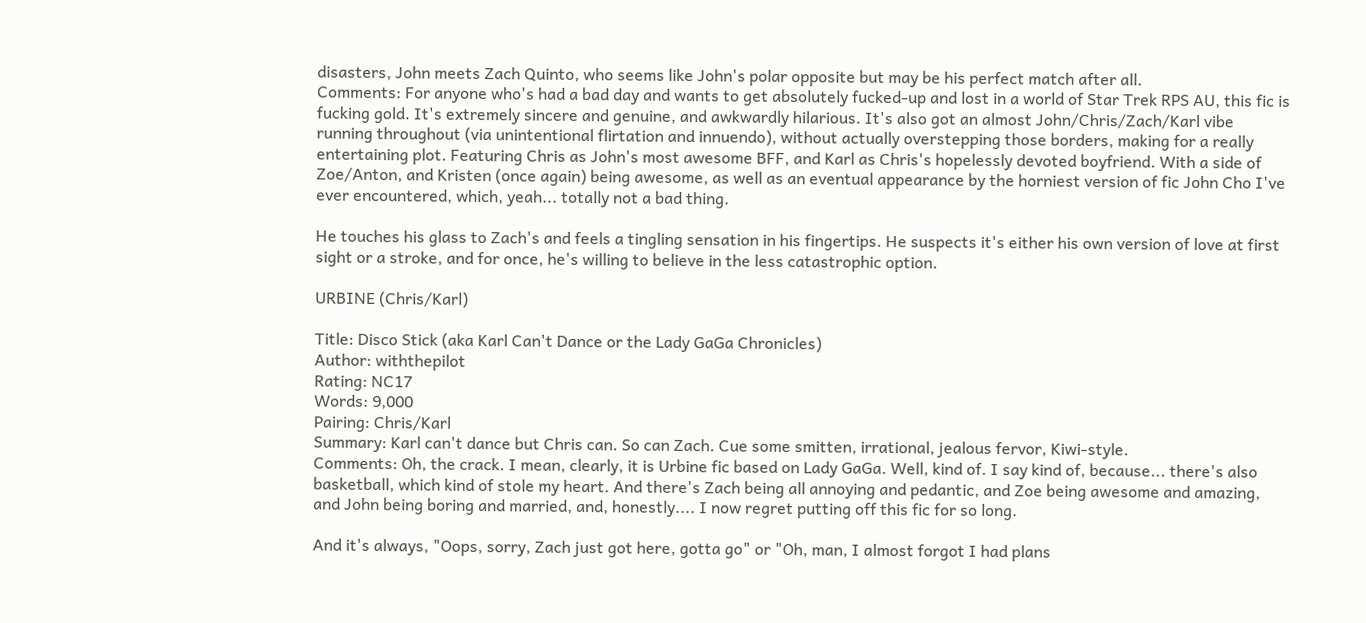disasters, John meets Zach Quinto, who seems like John's polar opposite but may be his perfect match after all.
Comments: For anyone who's had a bad day and wants to get absolutely fucked-up and lost in a world of Star Trek RPS AU, this fic is fucking gold. It's extremely sincere and genuine, and awkwardly hilarious. It's also got an almost John/Chris/Zach/Karl vibe running throughout (via unintentional flirtation and innuendo), without actually overstepping those borders, making for a really entertaining plot. Featuring Chris as John's most awesome BFF, and Karl as Chris's hopelessly devoted boyfriend. With a side of Zoe/Anton, and Kristen (once again) being awesome, as well as an eventual appearance by the horniest version of fic John Cho I've ever encountered, which, yeah... totally not a bad thing.

He touches his glass to Zach's and feels a tingling sensation in his fingertips. He suspects it's either his own version of love at first sight or a stroke, and for once, he's willing to believe in the less catastrophic option.

URBINE (Chris/Karl)

Title: Disco Stick (aka Karl Can't Dance or the Lady GaGa Chronicles)
Author: withthepilot
Rating: NC17
Words: 9,000
Pairing: Chris/Karl
Summary: Karl can't dance but Chris can. So can Zach. Cue some smitten, irrational, jealous fervor, Kiwi-style.
Comments: Oh, the crack. I mean, clearly, it is Urbine fic based on Lady GaGa. Well, kind of. I say kind of, because... there's also basketball, which kind of stole my heart. And there's Zach being all annoying and pedantic, and Zoe being awesome and amazing, and John being boring and married, and, honestly.... I now regret putting off this fic for so long.

And it's always, "Oops, sorry, Zach just got here, gotta go" or "Oh, man, I almost forgot I had plans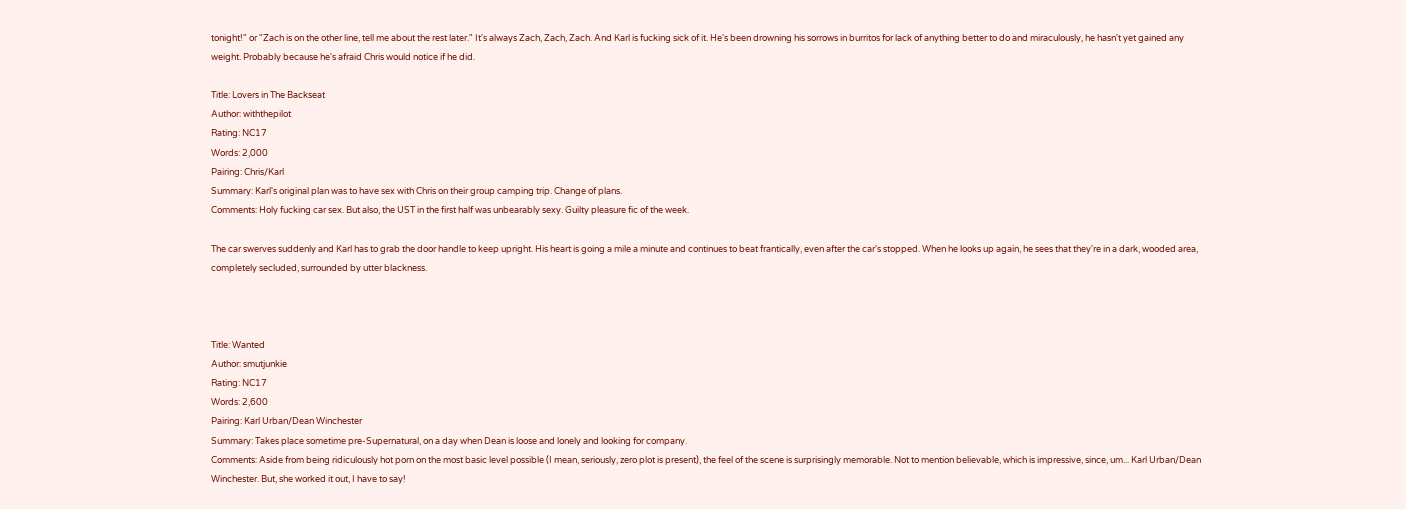tonight!" or "Zach is on the other line, tell me about the rest later." It's always Zach, Zach, Zach. And Karl is fucking sick of it. He's been drowning his sorrows in burritos for lack of anything better to do and miraculously, he hasn't yet gained any weight. Probably because he's afraid Chris would notice if he did.

Title: Lovers in The Backseat
Author: withthepilot
Rating: NC17
Words: 2,000
Pairing: Chris/Karl
Summary: Karl's original plan was to have sex with Chris on their group camping trip. Change of plans.
Comments: Holy fucking car sex. But also, the UST in the first half was unbearably sexy. Guilty pleasure fic of the week.

The car swerves suddenly and Karl has to grab the door handle to keep upright. His heart is going a mile a minute and continues to beat frantically, even after the car's stopped. When he looks up again, he sees that they're in a dark, wooded area, completely secluded, surrounded by utter blackness.



Title: Wanted
Author: smutjunkie
Rating: NC17
Words: 2,600
Pairing: Karl Urban/Dean Winchester
Summary: Takes place sometime pre-Supernatural, on a day when Dean is loose and lonely and looking for company.
Comments: Aside from being ridiculously hot porn on the most basic level possible (I mean, seriously, zero plot is present), the feel of the scene is surprisingly memorable. Not to mention believable, which is impressive, since, um... Karl Urban/Dean Winchester. But, she worked it out, I have to say!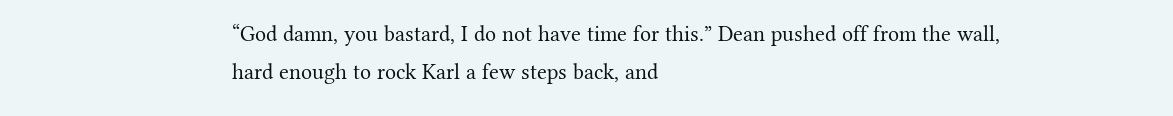“God damn, you bastard, I do not have time for this.” Dean pushed off from the wall, hard enough to rock Karl a few steps back, and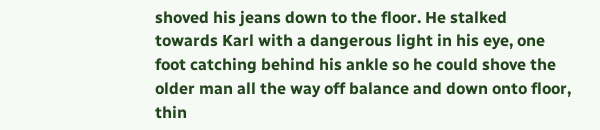shoved his jeans down to the floor. He stalked towards Karl with a dangerous light in his eye, one foot catching behind his ankle so he could shove the older man all the way off balance and down onto floor, thin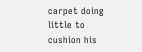carpet doing little to cushion his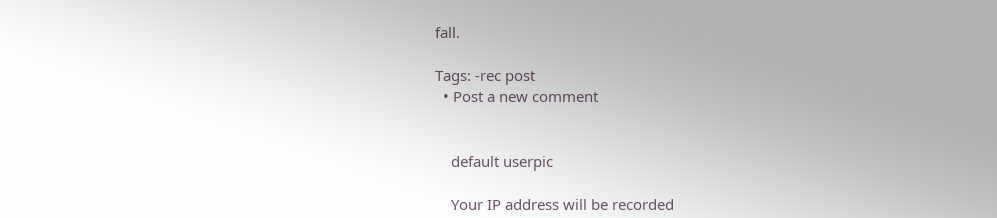fall.

Tags: -rec post
  • Post a new comment


    default userpic

    Your IP address will be recorded